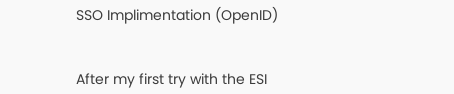SSO Implimentation (OpenID)


After my first try with the ESI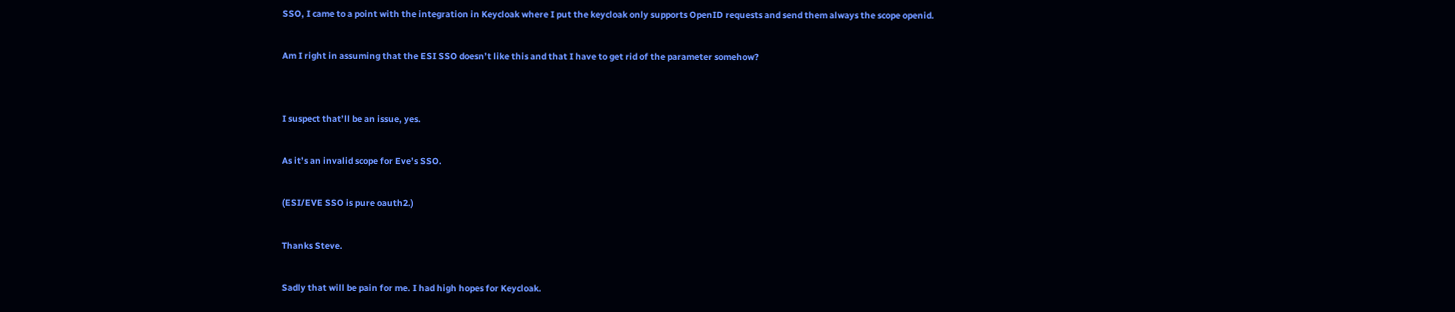SSO, I came to a point with the integration in Keycloak where I put the keycloak only supports OpenID requests and send them always the scope openid.

Am I right in assuming that the ESI SSO doesn’t like this and that I have to get rid of the parameter somehow?


I suspect that’ll be an issue, yes.

As it’s an invalid scope for Eve’s SSO.

(ESI/EVE SSO is pure oauth2.)

Thanks Steve.

Sadly that will be pain for me. I had high hopes for Keycloak.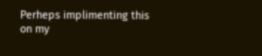Perheps implimenting this on my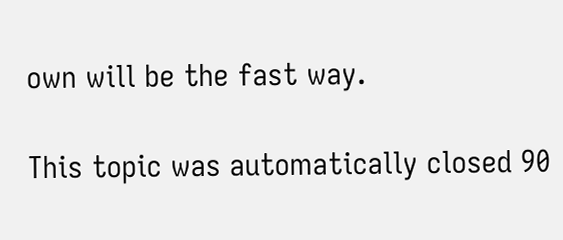own will be the fast way.

This topic was automatically closed 90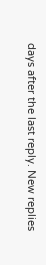days after the last reply. New replies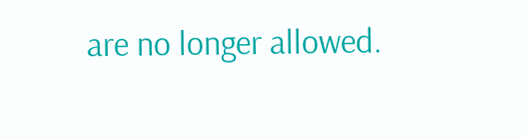are no longer allowed.